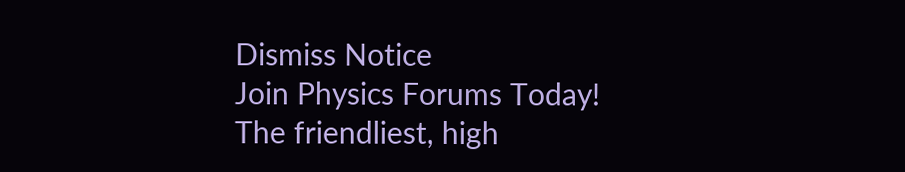Dismiss Notice
Join Physics Forums Today!
The friendliest, high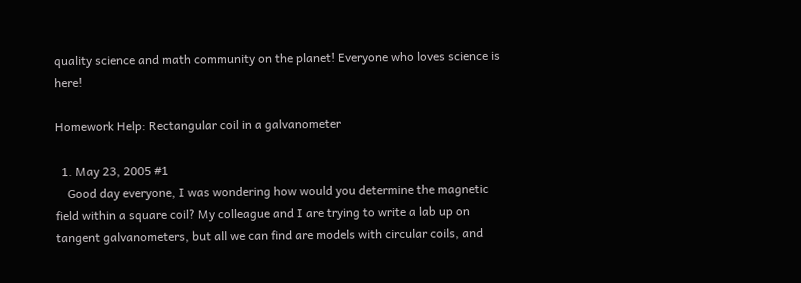quality science and math community on the planet! Everyone who loves science is here!

Homework Help: Rectangular coil in a galvanometer

  1. May 23, 2005 #1
    Good day everyone, I was wondering how would you determine the magnetic field within a square coil? My colleague and I are trying to write a lab up on tangent galvanometers, but all we can find are models with circular coils, and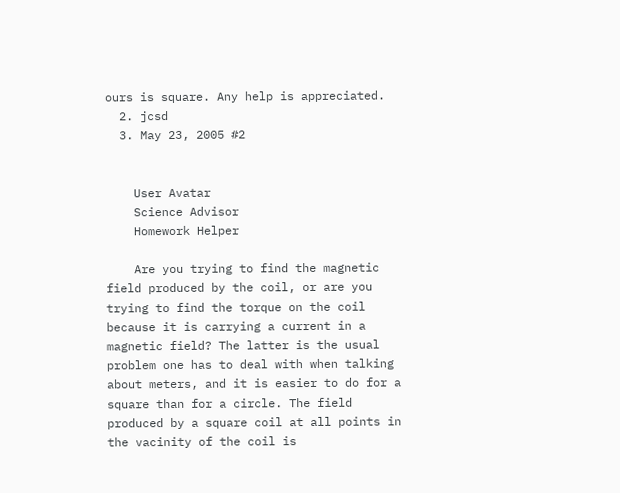ours is square. Any help is appreciated.
  2. jcsd
  3. May 23, 2005 #2


    User Avatar
    Science Advisor
    Homework Helper

    Are you trying to find the magnetic field produced by the coil, or are you trying to find the torque on the coil because it is carrying a current in a magnetic field? The latter is the usual problem one has to deal with when talking about meters, and it is easier to do for a square than for a circle. The field produced by a square coil at all points in the vacinity of the coil is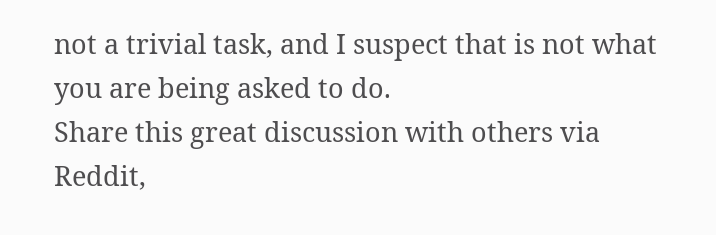not a trivial task, and I suspect that is not what you are being asked to do.
Share this great discussion with others via Reddit,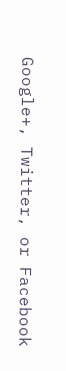Google+, Twitter, or Facebook